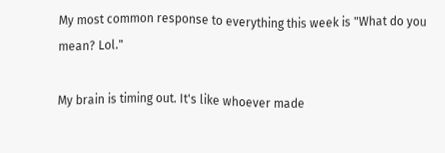My most common response to everything this week is "What do you mean? Lol."

My brain is timing out. It's like whoever made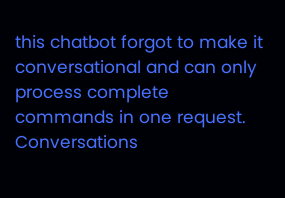this chatbot forgot to make it conversational and can only process complete commands in one request. Conversations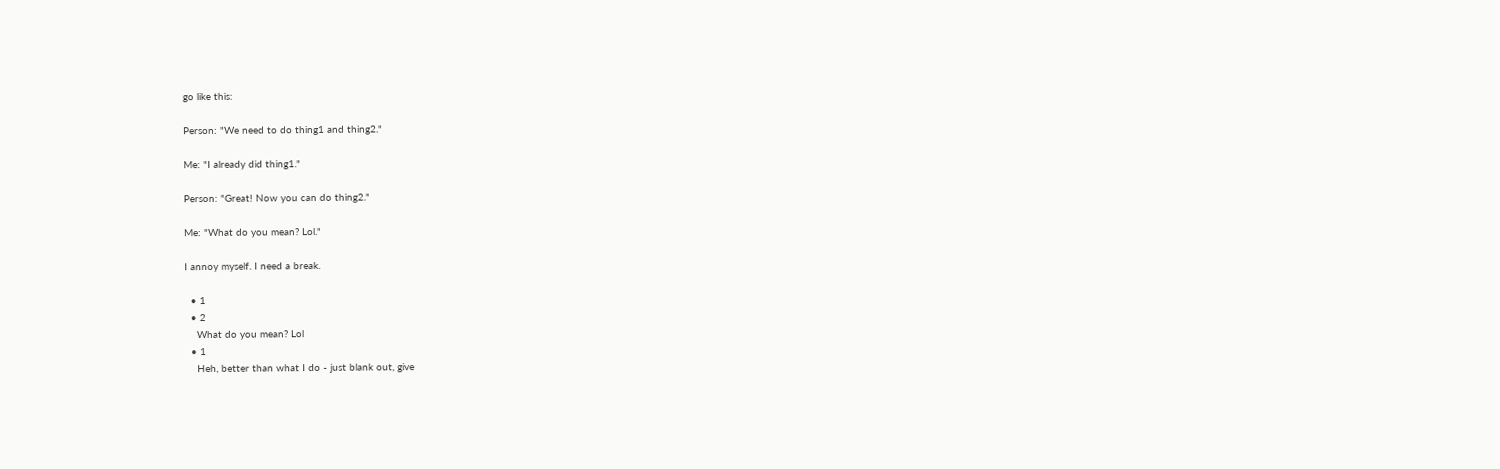go like this:

Person: "We need to do thing1 and thing2."

Me: "I already did thing1."

Person: "Great! Now you can do thing2."

Me: "What do you mean? Lol."

I annoy myself. I need a break.

  • 1
  • 2
    What do you mean? Lol
  • 1
    Heh, better than what I do - just blank out, give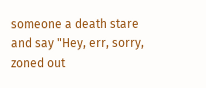someone a death stare and say "Hey, err, sorry, zoned out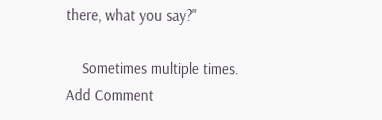there, what you say?"

    Sometimes multiple times.
Add Comment